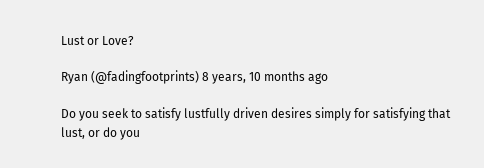Lust or Love?

Ryan (@fadingfootprints) 8 years, 10 months ago

Do you seek to satisfy lustfully driven desires simply for satisfying that lust, or do you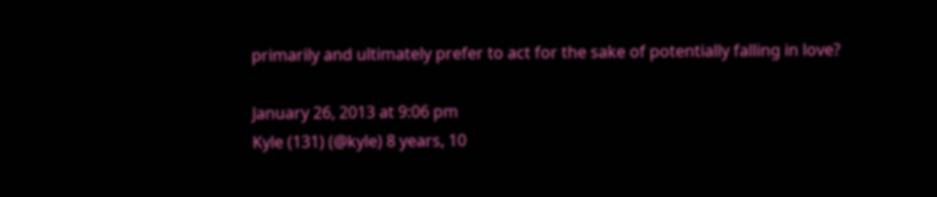primarily and ultimately prefer to act for the sake of potentially falling in love?

January 26, 2013 at 9:06 pm
Kyle (131) (@kyle) 8 years, 10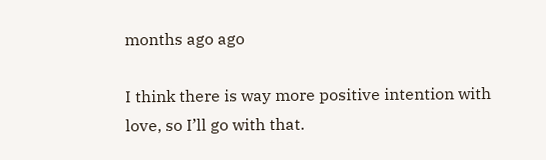months ago ago

I think there is way more positive intention with love, so I’ll go with that.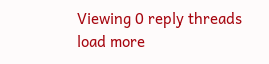Viewing 0 reply threads
load more